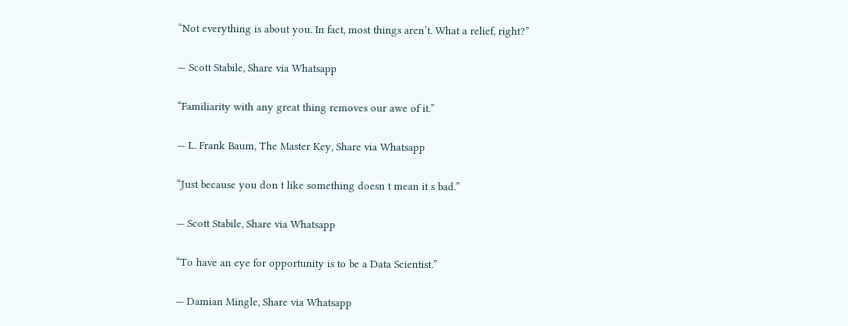“Not everything is about you. In fact, most things aren’t. What a relief, right?”

— Scott Stabile, Share via Whatsapp

“Familiarity with any great thing removes our awe of it.”

— L. Frank Baum, The Master Key, Share via Whatsapp

“Just because you don t like something doesn t mean it s bad.”

— Scott Stabile, Share via Whatsapp

“To have an eye for opportunity is to be a Data Scientist.”

— Damian Mingle, Share via Whatsapp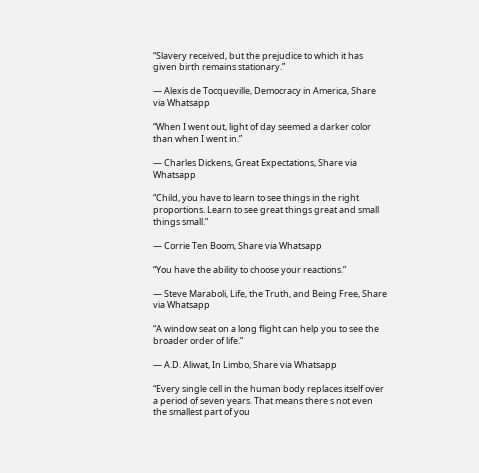“Slavery received, but the prejudice to which it has given birth remains stationary.”

— Alexis de Tocqueville, Democracy in America, Share via Whatsapp

“When I went out, light of day seemed a darker color than when I went in.”

— Charles Dickens, Great Expectations, Share via Whatsapp

“Child, you have to learn to see things in the right proportions. Learn to see great things great and small things small.”

— Corrie Ten Boom, Share via Whatsapp

“You have the ability to choose your reactions.”

— Steve Maraboli, Life, the Truth, and Being Free, Share via Whatsapp

“A window seat on a long flight can help you to see the broader order of life.”

— A.D. Aliwat, In Limbo, Share via Whatsapp

“Every single cell in the human body replaces itself over a period of seven years. That means there s not even the smallest part of you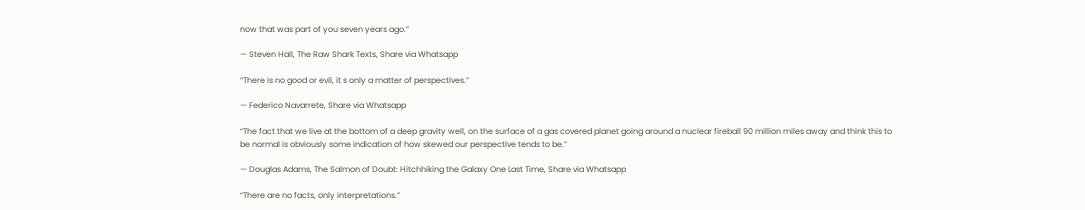now that was part of you seven years ago.”

— Steven Hall, The Raw Shark Texts, Share via Whatsapp

“There is no good or evil, it s only a matter of perspectives.”

— Federico Navarrete, Share via Whatsapp

“The fact that we live at the bottom of a deep gravity well, on the surface of a gas covered planet going around a nuclear fireball 90 million miles away and think this to be normal is obviously some indication of how skewed our perspective tends to be.”

— Douglas Adams, The Salmon of Doubt: Hitchhiking the Galaxy One Last Time, Share via Whatsapp

“There are no facts, only interpretations.”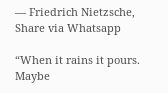— Friedrich Nietzsche, Share via Whatsapp

“When it rains it pours. Maybe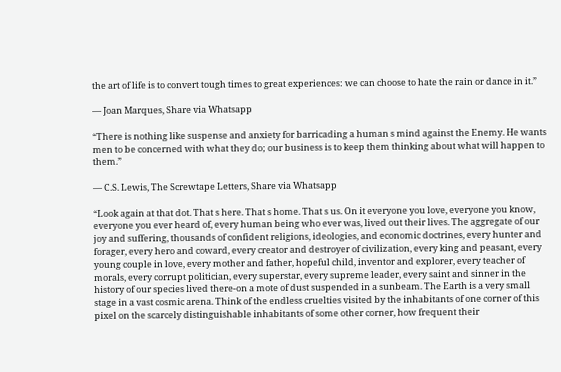the art of life is to convert tough times to great experiences: we can choose to hate the rain or dance in it.”

— Joan Marques, Share via Whatsapp

“There is nothing like suspense and anxiety for barricading a human s mind against the Enemy. He wants men to be concerned with what they do; our business is to keep them thinking about what will happen to them.”

— C.S. Lewis, The Screwtape Letters, Share via Whatsapp

“Look again at that dot. That s here. That s home. That s us. On it everyone you love, everyone you know, everyone you ever heard of, every human being who ever was, lived out their lives. The aggregate of our joy and suffering, thousands of confident religions, ideologies, and economic doctrines, every hunter and forager, every hero and coward, every creator and destroyer of civilization, every king and peasant, every young couple in love, every mother and father, hopeful child, inventor and explorer, every teacher of morals, every corrupt politician, every superstar, every supreme leader, every saint and sinner in the history of our species lived there-on a mote of dust suspended in a sunbeam. The Earth is a very small stage in a vast cosmic arena. Think of the endless cruelties visited by the inhabitants of one corner of this pixel on the scarcely distinguishable inhabitants of some other corner, how frequent their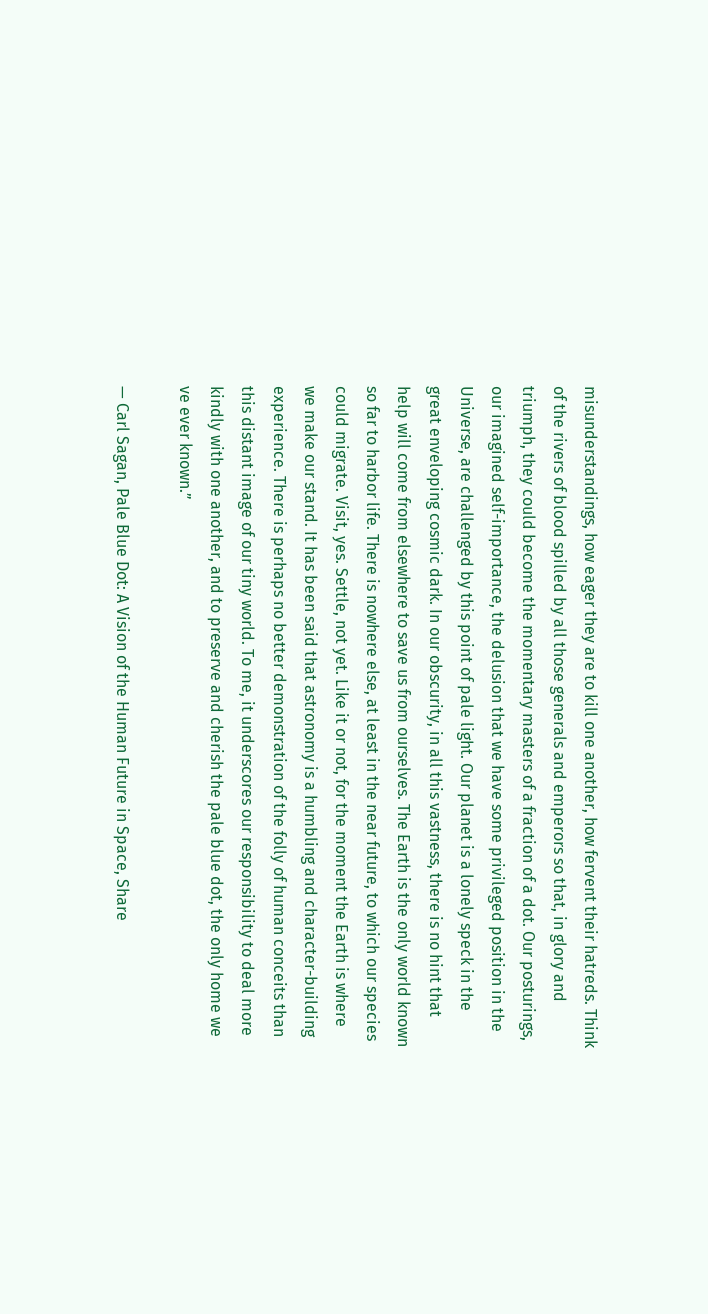misunderstandings, how eager they are to kill one another, how fervent their hatreds. Think of the rivers of blood spilled by all those generals and emperors so that, in glory and triumph, they could become the momentary masters of a fraction of a dot. Our posturings, our imagined self-importance, the delusion that we have some privileged position in the Universe, are challenged by this point of pale light. Our planet is a lonely speck in the great enveloping cosmic dark. In our obscurity, in all this vastness, there is no hint that help will come from elsewhere to save us from ourselves. The Earth is the only world known so far to harbor life. There is nowhere else, at least in the near future, to which our species could migrate. Visit, yes. Settle, not yet. Like it or not, for the moment the Earth is where we make our stand. It has been said that astronomy is a humbling and character-building experience. There is perhaps no better demonstration of the folly of human conceits than this distant image of our tiny world. To me, it underscores our responsibility to deal more kindly with one another, and to preserve and cherish the pale blue dot, the only home we ve ever known.”

— Carl Sagan, Pale Blue Dot: A Vision of the Human Future in Space, Share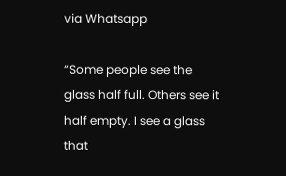via Whatsapp

“Some people see the glass half full. Others see it half empty. I see a glass that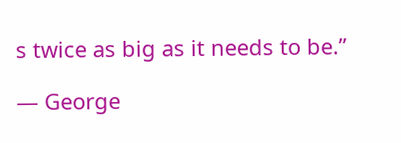s twice as big as it needs to be.”

— George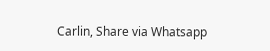Carlin, Share via Whatsapp